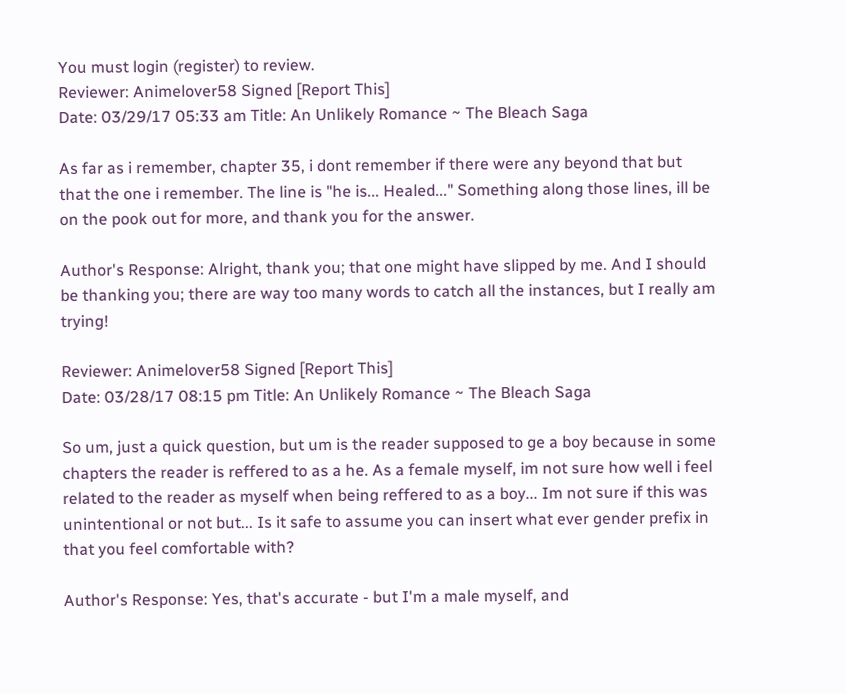You must login (register) to review.
Reviewer: Animelover58 Signed [Report This]
Date: 03/29/17 05:33 am Title: An Unlikely Romance ~ The Bleach Saga

As far as i remember, chapter 35, i dont remember if there were any beyond that but that the one i remember. The line is "he is... Healed..." Something along those lines, ill be on the pook out for more, and thank you for the answer.

Author's Response: Alright, thank you; that one might have slipped by me. And I should be thanking you; there are way too many words to catch all the instances, but I really am trying!

Reviewer: Animelover58 Signed [Report This]
Date: 03/28/17 08:15 pm Title: An Unlikely Romance ~ The Bleach Saga

So um, just a quick question, but um is the reader supposed to ge a boy because in some chapters the reader is reffered to as a he. As a female myself, im not sure how well i feel related to the reader as myself when being reffered to as a boy... Im not sure if this was unintentional or not but... Is it safe to assume you can insert what ever gender prefix in that you feel comfortable with?

Author's Response: Yes, that's accurate - but I'm a male myself, and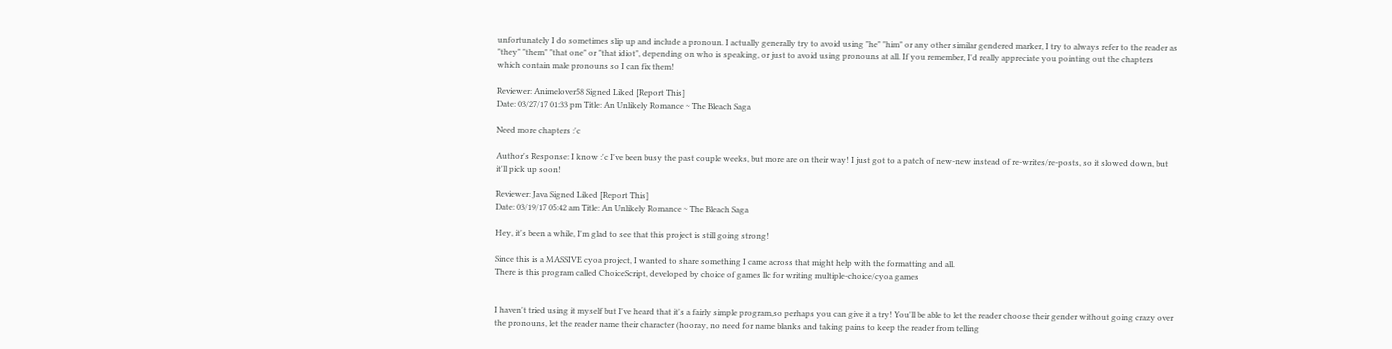unfortunately I do sometimes slip up and include a pronoun. I actually generally try to avoid using "he" "him" or any other similar gendered marker, I try to always refer to the reader as "they" "them" "that one" or "that idiot", depending on who is speaking, or just to avoid using pronouns at all. If you remember, I'd really appreciate you pointing out the chapters which contain male pronouns so I can fix them!

Reviewer: Animelover58 Signed Liked [Report This]
Date: 03/27/17 01:33 pm Title: An Unlikely Romance ~ The Bleach Saga

Need more chapters :'c

Author's Response: I know :'c I've been busy the past couple weeks, but more are on their way! I just got to a patch of new-new instead of re-writes/re-posts, so it slowed down, but it'll pick up soon!

Reviewer: Java Signed Liked [Report This]
Date: 03/19/17 05:42 am Title: An Unlikely Romance ~ The Bleach Saga

Hey, it's been a while, I'm glad to see that this project is still going strong!

Since this is a MASSIVE cyoa project, I wanted to share something I came across that might help with the formatting and all.
There is this program called ChoiceScript, developed by choice of games llc for writing multiple-choice/cyoa games


I haven't tried using it myself but I've heard that it's a fairly simple program,so perhaps you can give it a try! You'll be able to let the reader choose their gender without going crazy over the pronouns, let the reader name their character (hooray, no need for name blanks and taking pains to keep the reader from telling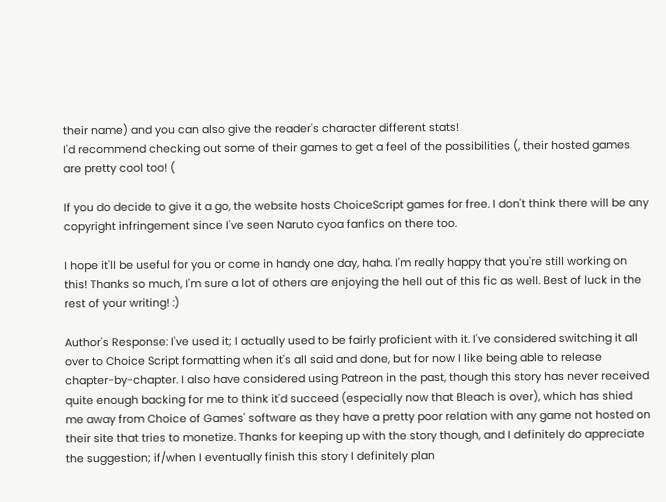their name) and you can also give the reader's character different stats!
I'd recommend checking out some of their games to get a feel of the possibilities (, their hosted games are pretty cool too! (

If you do decide to give it a go, the website hosts ChoiceScript games for free. I don't think there will be any copyright infringement since I've seen Naruto cyoa fanfics on there too.

I hope it'll be useful for you or come in handy one day, haha. I'm really happy that you're still working on this! Thanks so much, I'm sure a lot of others are enjoying the hell out of this fic as well. Best of luck in the rest of your writing! :)

Author's Response: I've used it; I actually used to be fairly proficient with it. I've considered switching it all over to Choice Script formatting when it's all said and done, but for now I like being able to release chapter-by-chapter. I also have considered using Patreon in the past, though this story has never received quite enough backing for me to think it'd succeed (especially now that Bleach is over), which has shied me away from Choice of Games' software as they have a pretty poor relation with any game not hosted on their site that tries to monetize. Thanks for keeping up with the story though, and I definitely do appreciate the suggestion; if/when I eventually finish this story I definitely plan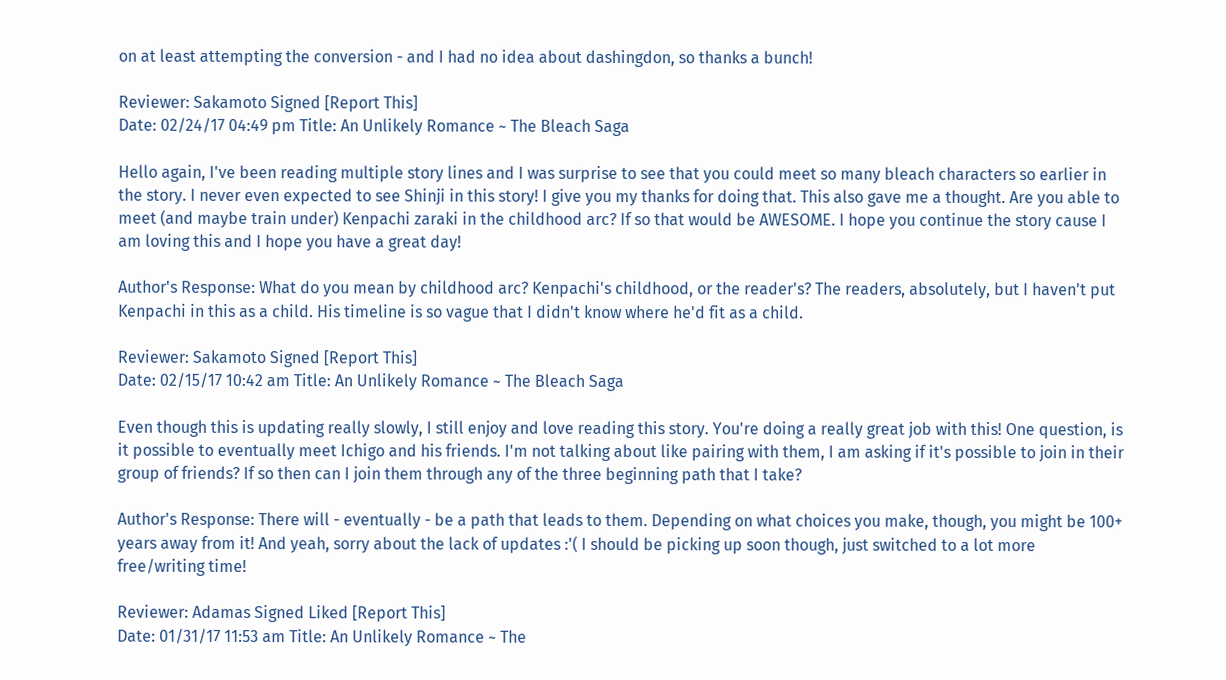on at least attempting the conversion - and I had no idea about dashingdon, so thanks a bunch!

Reviewer: Sakamoto Signed [Report This]
Date: 02/24/17 04:49 pm Title: An Unlikely Romance ~ The Bleach Saga

Hello again, I've been reading multiple story lines and I was surprise to see that you could meet so many bleach characters so earlier in the story. I never even expected to see Shinji in this story! I give you my thanks for doing that. This also gave me a thought. Are you able to meet (and maybe train under) Kenpachi zaraki in the childhood arc? If so that would be AWESOME. I hope you continue the story cause I am loving this and I hope you have a great day!

Author's Response: What do you mean by childhood arc? Kenpachi's childhood, or the reader's? The readers, absolutely, but I haven't put Kenpachi in this as a child. His timeline is so vague that I didn't know where he'd fit as a child.

Reviewer: Sakamoto Signed [Report This]
Date: 02/15/17 10:42 am Title: An Unlikely Romance ~ The Bleach Saga

Even though this is updating really slowly, I still enjoy and love reading this story. You're doing a really great job with this! One question, is it possible to eventually meet Ichigo and his friends. I'm not talking about like pairing with them, I am asking if it's possible to join in their group of friends? If so then can I join them through any of the three beginning path that I take?

Author's Response: There will - eventually - be a path that leads to them. Depending on what choices you make, though, you might be 100+ years away from it! And yeah, sorry about the lack of updates :'( I should be picking up soon though, just switched to a lot more free/writing time!

Reviewer: Adamas Signed Liked [Report This]
Date: 01/31/17 11:53 am Title: An Unlikely Romance ~ The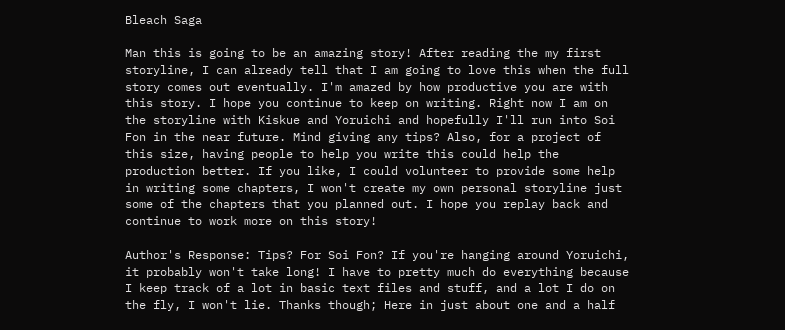Bleach Saga

Man this is going to be an amazing story! After reading the my first storyline, I can already tell that I am going to love this when the full story comes out eventually. I'm amazed by how productive you are with this story. I hope you continue to keep on writing. Right now I am on the storyline with Kiskue and Yoruichi and hopefully I'll run into Soi Fon in the near future. Mind giving any tips? Also, for a project of this size, having people to help you write this could help the production better. If you like, I could volunteer to provide some help in writing some chapters, I won't create my own personal storyline just some of the chapters that you planned out. I hope you replay back and continue to work more on this story!

Author's Response: Tips? For Soi Fon? If you're hanging around Yoruichi, it probably won't take long! I have to pretty much do everything because I keep track of a lot in basic text files and stuff, and a lot I do on the fly, I won't lie. Thanks though; Here in just about one and a half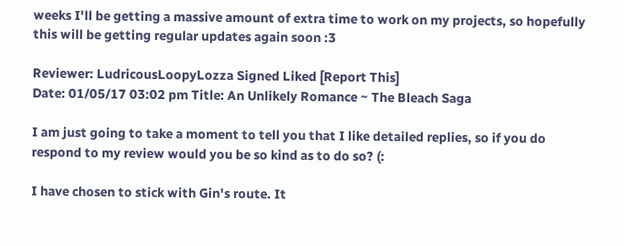weeks I'll be getting a massive amount of extra time to work on my projects, so hopefully this will be getting regular updates again soon :3

Reviewer: LudricousLoopyLozza Signed Liked [Report This]
Date: 01/05/17 03:02 pm Title: An Unlikely Romance ~ The Bleach Saga

I am just going to take a moment to tell you that I like detailed replies, so if you do respond to my review would you be so kind as to do so? (:

I have chosen to stick with Gin's route. It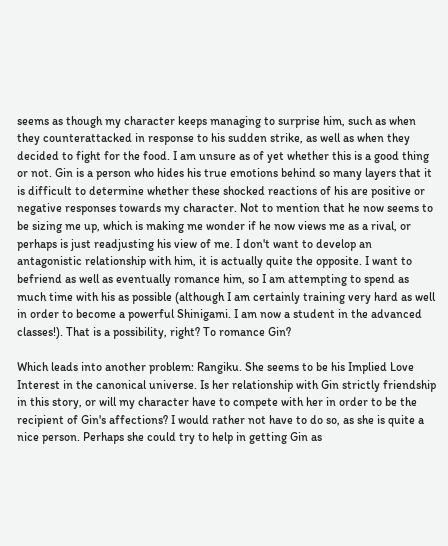seems as though my character keeps managing to surprise him, such as when they counterattacked in response to his sudden strike, as well as when they decided to fight for the food. I am unsure as of yet whether this is a good thing or not. Gin is a person who hides his true emotions behind so many layers that it is difficult to determine whether these shocked reactions of his are positive or negative responses towards my character. Not to mention that he now seems to be sizing me up, which is making me wonder if he now views me as a rival, or perhaps is just readjusting his view of me. I don't want to develop an antagonistic relationship with him, it is actually quite the opposite. I want to befriend as well as eventually romance him, so I am attempting to spend as much time with his as possible (although I am certainly training very hard as well in order to become a powerful Shinigami. I am now a student in the advanced classes!). That is a possibility, right? To romance Gin?

Which leads into another problem: Rangiku. She seems to be his Implied Love Interest in the canonical universe. Is her relationship with Gin strictly friendship in this story, or will my character have to compete with her in order to be the recipient of Gin's affections? I would rather not have to do so, as she is quite a nice person. Perhaps she could try to help in getting Gin as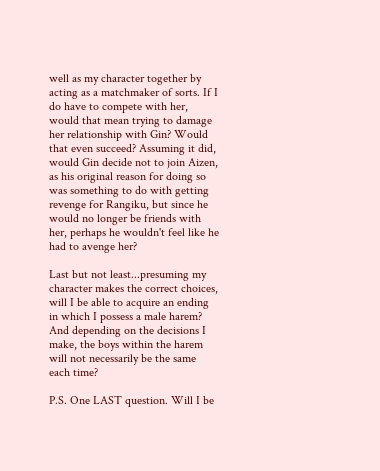well as my character together by acting as a matchmaker of sorts. If I do have to compete with her, would that mean trying to damage her relationship with Gin? Would that even succeed? Assuming it did, would Gin decide not to join Aizen, as his original reason for doing so was something to do with getting revenge for Rangiku, but since he would no longer be friends with her, perhaps he wouldn't feel like he had to avenge her?

Last but not least...presuming my character makes the correct choices, will I be able to acquire an ending in which I possess a male harem? And depending on the decisions I make, the boys within the harem will not necessarily be the same each time?

P.S. One LAST question. Will I be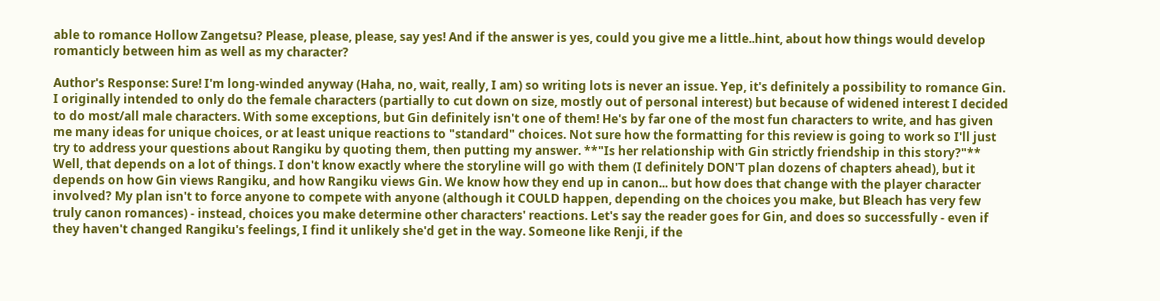able to romance Hollow Zangetsu? Please, please, please, say yes! And if the answer is yes, could you give me a little..hint, about how things would develop romanticly between him as well as my character?

Author's Response: Sure! I'm long-winded anyway (Haha, no, wait, really, I am) so writing lots is never an issue. Yep, it's definitely a possibility to romance Gin. I originally intended to only do the female characters (partially to cut down on size, mostly out of personal interest) but because of widened interest I decided to do most/all male characters. With some exceptions, but Gin definitely isn't one of them! He's by far one of the most fun characters to write, and has given me many ideas for unique choices, or at least unique reactions to "standard" choices. Not sure how the formatting for this review is going to work so I'll just try to address your questions about Rangiku by quoting them, then putting my answer. **"Is her relationship with Gin strictly friendship in this story?"** Well, that depends on a lot of things. I don't know exactly where the storyline will go with them (I definitely DON'T plan dozens of chapters ahead), but it depends on how Gin views Rangiku, and how Rangiku views Gin. We know how they end up in canon... but how does that change with the player character involved? My plan isn't to force anyone to compete with anyone (although it COULD happen, depending on the choices you make, but Bleach has very few truly canon romances) - instead, choices you make determine other characters' reactions. Let's say the reader goes for Gin, and does so successfully - even if they haven't changed Rangiku's feelings, I find it unlikely she'd get in the way. Someone like Renji, if the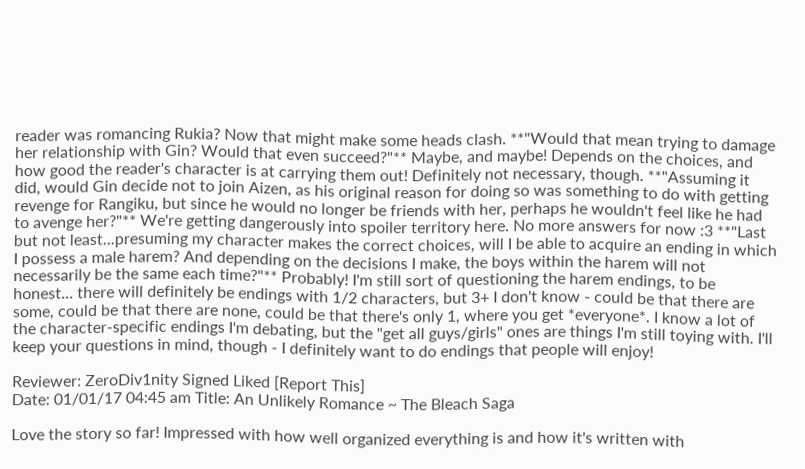reader was romancing Rukia? Now that might make some heads clash. **"Would that mean trying to damage her relationship with Gin? Would that even succeed?"** Maybe, and maybe! Depends on the choices, and how good the reader's character is at carrying them out! Definitely not necessary, though. **"Assuming it did, would Gin decide not to join Aizen, as his original reason for doing so was something to do with getting revenge for Rangiku, but since he would no longer be friends with her, perhaps he wouldn't feel like he had to avenge her?"** We're getting dangerously into spoiler territory here. No more answers for now :3 **"Last but not least...presuming my character makes the correct choices, will I be able to acquire an ending in which I possess a male harem? And depending on the decisions I make, the boys within the harem will not necessarily be the same each time?"** Probably! I'm still sort of questioning the harem endings, to be honest... there will definitely be endings with 1/2 characters, but 3+ I don't know - could be that there are some, could be that there are none, could be that there's only 1, where you get *everyone*. I know a lot of the character-specific endings I'm debating, but the "get all guys/girls" ones are things I'm still toying with. I'll keep your questions in mind, though - I definitely want to do endings that people will enjoy!

Reviewer: ZeroDiv1nity Signed Liked [Report This]
Date: 01/01/17 04:45 am Title: An Unlikely Romance ~ The Bleach Saga

Love the story so far! Impressed with how well organized everything is and how it's written with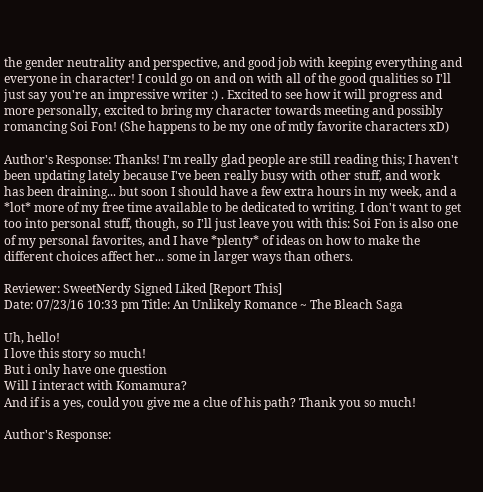the gender neutrality and perspective, and good job with keeping everything and everyone in character! I could go on and on with all of the good qualities so I'll just say you're an impressive writer :) . Excited to see how it will progress and more personally, excited to bring my character towards meeting and possibly romancing Soi Fon! (She happens to be my one of mtly favorite characters xD)

Author's Response: Thanks! I'm really glad people are still reading this; I haven't been updating lately because I've been really busy with other stuff, and work has been draining... but soon I should have a few extra hours in my week, and a *lot* more of my free time available to be dedicated to writing. I don't want to get too into personal stuff, though, so I'll just leave you with this: Soi Fon is also one of my personal favorites, and I have *plenty* of ideas on how to make the different choices affect her... some in larger ways than others.

Reviewer: SweetNerdy Signed Liked [Report This]
Date: 07/23/16 10:33 pm Title: An Unlikely Romance ~ The Bleach Saga

Uh, hello!
I love this story so much!
But i only have one question
Will I interact with Komamura?
And if is a yes, could you give me a clue of his path? Thank you so much!

Author's Response: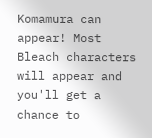Komamura can appear! Most Bleach characters will appear and you'll get a chance to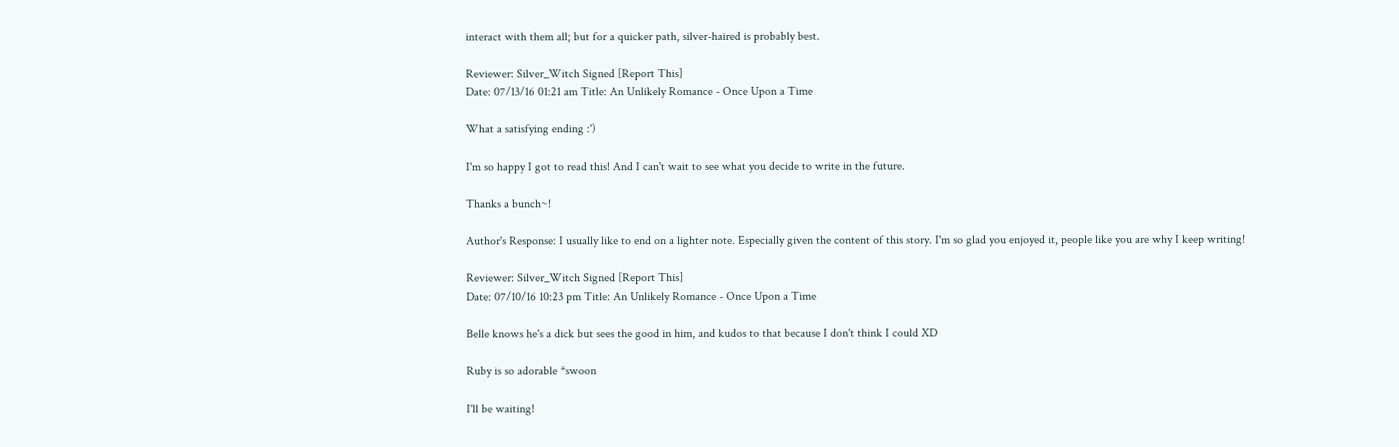interact with them all; but for a quicker path, silver-haired is probably best.

Reviewer: Silver_Witch Signed [Report This]
Date: 07/13/16 01:21 am Title: An Unlikely Romance - Once Upon a Time

What a satisfying ending :')

I'm so happy I got to read this! And I can't wait to see what you decide to write in the future.

Thanks a bunch~!

Author's Response: I usually like to end on a lighter note. Especially given the content of this story. I'm so glad you enjoyed it, people like you are why I keep writing!

Reviewer: Silver_Witch Signed [Report This]
Date: 07/10/16 10:23 pm Title: An Unlikely Romance - Once Upon a Time

Belle knows he's a dick but sees the good in him, and kudos to that because I don't think I could XD

Ruby is so adorable *swoon

I'll be waiting!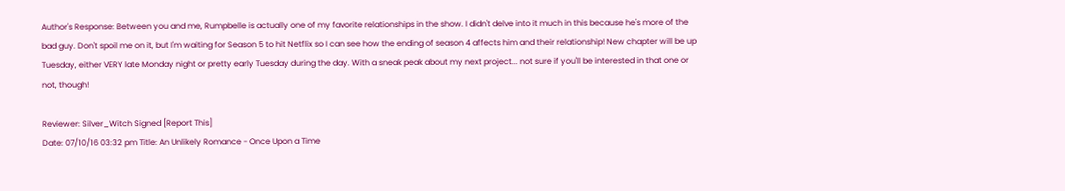Author's Response: Between you and me, Rumpbelle is actually one of my favorite relationships in the show. I didn't delve into it much in this because he's more of the bad guy. Don't spoil me on it, but I'm waiting for Season 5 to hit Netflix so I can see how the ending of season 4 affects him and their relationship! New chapter will be up Tuesday, either VERY late Monday night or pretty early Tuesday during the day. With a sneak peak about my next project... not sure if you'll be interested in that one or not, though!

Reviewer: Silver_Witch Signed [Report This]
Date: 07/10/16 03:32 pm Title: An Unlikely Romance - Once Upon a Time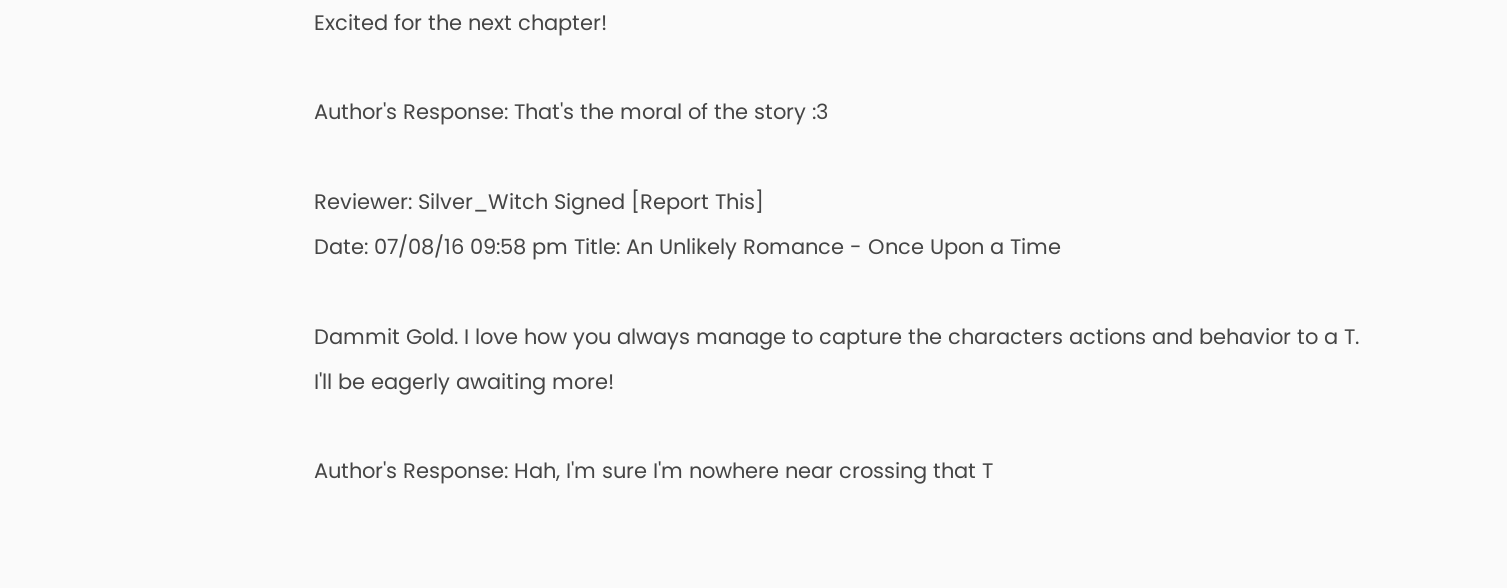Excited for the next chapter!

Author's Response: That's the moral of the story :3

Reviewer: Silver_Witch Signed [Report This]
Date: 07/08/16 09:58 pm Title: An Unlikely Romance - Once Upon a Time

Dammit Gold. I love how you always manage to capture the characters actions and behavior to a T.
I'll be eagerly awaiting more!

Author's Response: Hah, I'm sure I'm nowhere near crossing that T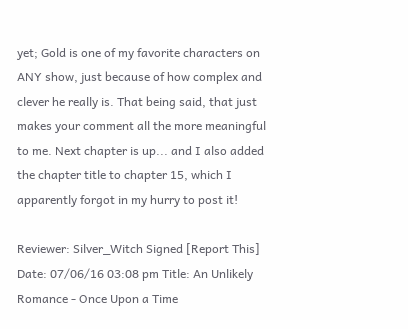yet; Gold is one of my favorite characters on ANY show, just because of how complex and clever he really is. That being said, that just makes your comment all the more meaningful to me. Next chapter is up... and I also added the chapter title to chapter 15, which I apparently forgot in my hurry to post it!

Reviewer: Silver_Witch Signed [Report This]
Date: 07/06/16 03:08 pm Title: An Unlikely Romance - Once Upon a Time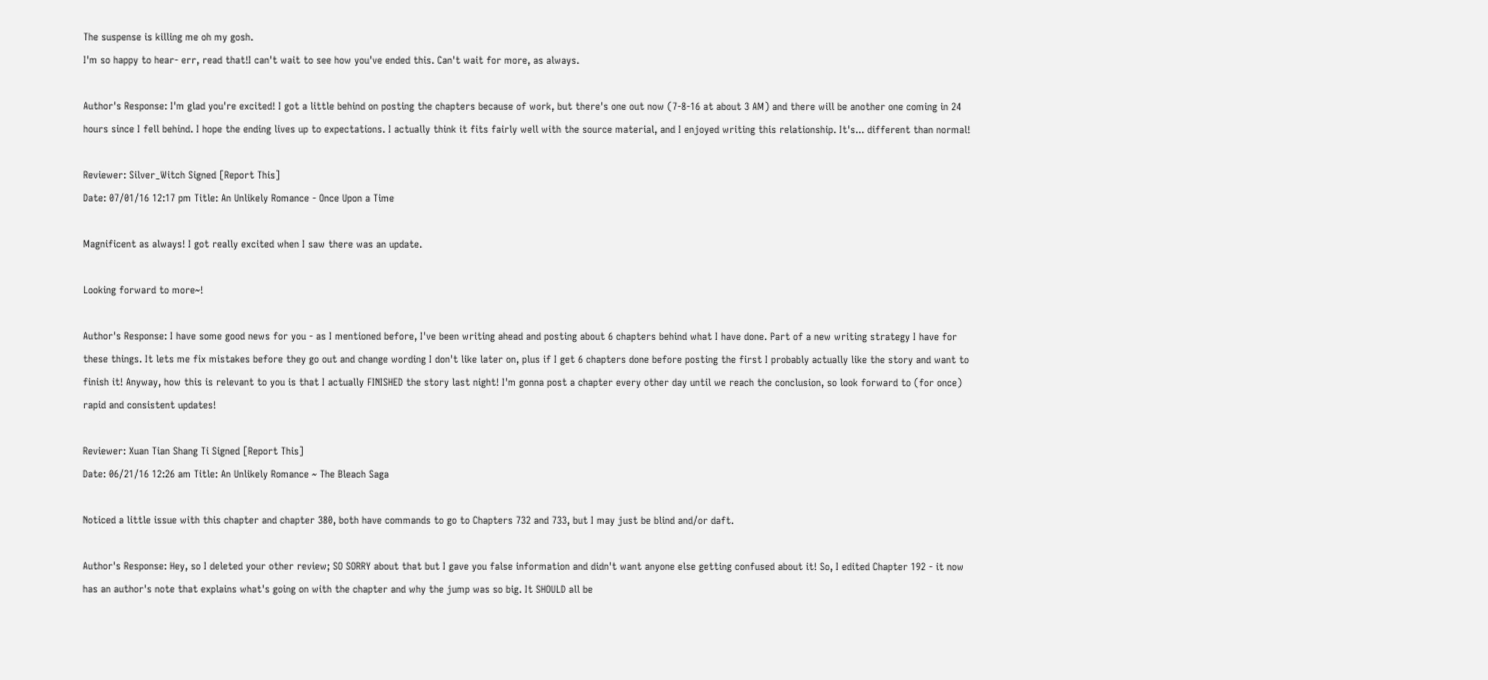The suspense is killing me oh my gosh.
I'm so happy to hear- err, read that!I can't wait to see how you've ended this. Can't wait for more, as always.

Author's Response: I'm glad you're excited! I got a little behind on posting the chapters because of work, but there's one out now (7-8-16 at about 3 AM) and there will be another one coming in 24 hours since I fell behind. I hope the ending lives up to expectations. I actually think it fits fairly well with the source material, and I enjoyed writing this relationship. It's... different than normal!

Reviewer: Silver_Witch Signed [Report This]
Date: 07/01/16 12:17 pm Title: An Unlikely Romance - Once Upon a Time

Magnificent as always! I got really excited when I saw there was an update.

Looking forward to more~!

Author's Response: I have some good news for you - as I mentioned before, I've been writing ahead and posting about 6 chapters behind what I have done. Part of a new writing strategy I have for these things. It lets me fix mistakes before they go out and change wording I don't like later on, plus if I get 6 chapters done before posting the first I probably actually like the story and want to finish it! Anyway, how this is relevant to you is that I actually FINISHED the story last night! I'm gonna post a chapter every other day until we reach the conclusion, so look forward to (for once) rapid and consistent updates!

Reviewer: Xuan Tian Shang Ti Signed [Report This]
Date: 06/21/16 12:26 am Title: An Unlikely Romance ~ The Bleach Saga

Noticed a little issue with this chapter and chapter 380, both have commands to go to Chapters 732 and 733, but I may just be blind and/or daft.

Author's Response: Hey, so I deleted your other review; SO SORRY about that but I gave you false information and didn't want anyone else getting confused about it! So, I edited Chapter 192 - it now has an author's note that explains what's going on with the chapter and why the jump was so big. It SHOULD all be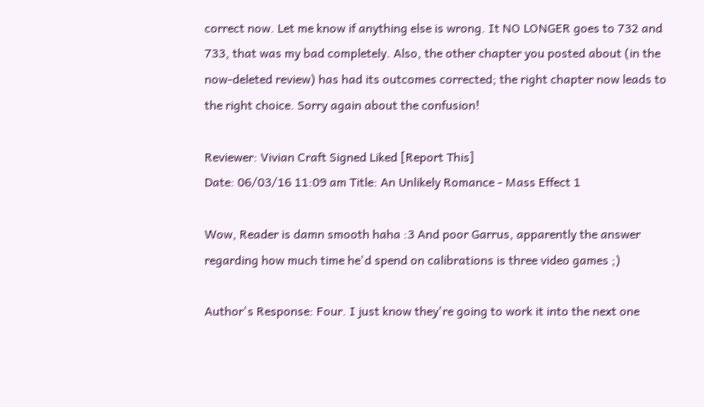correct now. Let me know if anything else is wrong. It NO LONGER goes to 732 and 733, that was my bad completely. Also, the other chapter you posted about (in the now-deleted review) has had its outcomes corrected; the right chapter now leads to the right choice. Sorry again about the confusion!

Reviewer: Vivian Craft Signed Liked [Report This]
Date: 06/03/16 11:09 am Title: An Unlikely Romance - Mass Effect 1

Wow, Reader is damn smooth haha :3 And poor Garrus, apparently the answer regarding how much time he'd spend on calibrations is three video games ;)

Author's Response: Four. I just know they're going to work it into the next one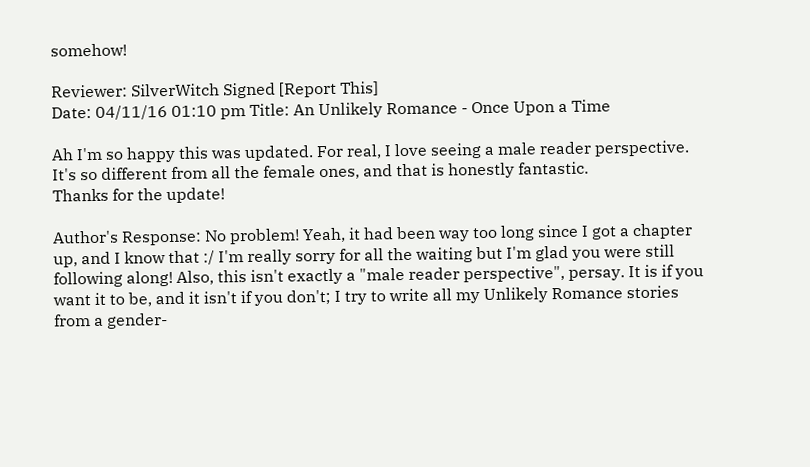somehow!

Reviewer: SilverWitch Signed [Report This]
Date: 04/11/16 01:10 pm Title: An Unlikely Romance - Once Upon a Time

Ah I'm so happy this was updated. For real, I love seeing a male reader perspective. It's so different from all the female ones, and that is honestly fantastic.
Thanks for the update!

Author's Response: No problem! Yeah, it had been way too long since I got a chapter up, and I know that :/ I'm really sorry for all the waiting but I'm glad you were still following along! Also, this isn't exactly a "male reader perspective", persay. It is if you want it to be, and it isn't if you don't; I try to write all my Unlikely Romance stories from a gender-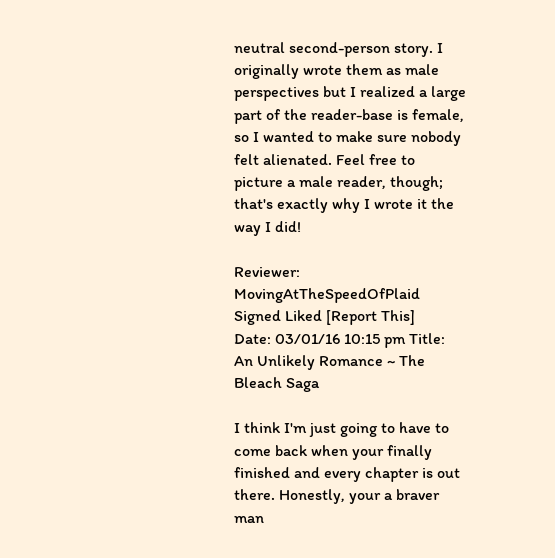neutral second-person story. I originally wrote them as male perspectives but I realized a large part of the reader-base is female, so I wanted to make sure nobody felt alienated. Feel free to picture a male reader, though; that's exactly why I wrote it the way I did!

Reviewer: MovingAtTheSpeedOfPlaid Signed Liked [Report This]
Date: 03/01/16 10:15 pm Title: An Unlikely Romance ~ The Bleach Saga

I think I'm just going to have to come back when your finally finished and every chapter is out there. Honestly, your a braver man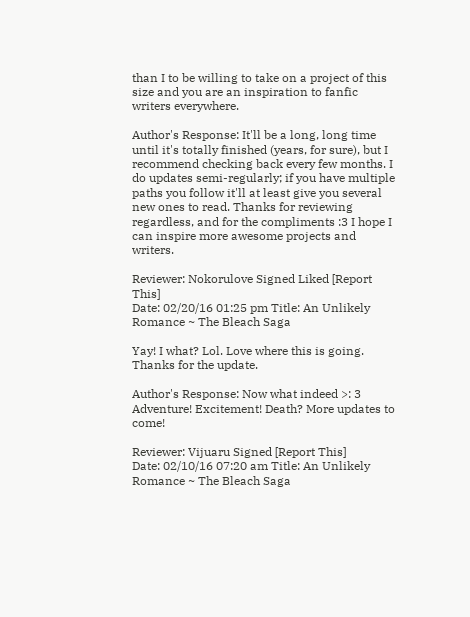than I to be willing to take on a project of this size and you are an inspiration to fanfic writers everywhere.

Author's Response: It'll be a long, long time until it's totally finished (years, for sure), but I recommend checking back every few months. I do updates semi-regularly; if you have multiple paths you follow it'll at least give you several new ones to read. Thanks for reviewing regardless, and for the compliments :3 I hope I can inspire more awesome projects and writers.

Reviewer: Nokorulove Signed Liked [Report This]
Date: 02/20/16 01:25 pm Title: An Unlikely Romance ~ The Bleach Saga

Yay! I what? Lol. Love where this is going. Thanks for the update.

Author's Response: Now what indeed >: 3 Adventure! Excitement! Death? More updates to come!

Reviewer: Vijuaru Signed [Report This]
Date: 02/10/16 07:20 am Title: An Unlikely Romance ~ The Bleach Saga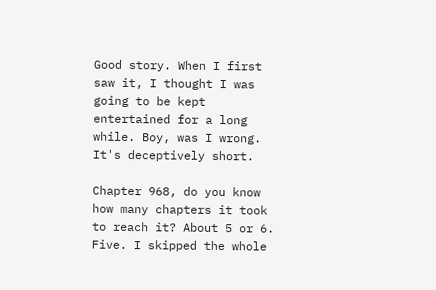Good story. When I first saw it, I thought I was going to be kept entertained for a long while. Boy, was I wrong. It's deceptively short.

Chapter 968, do you know how many chapters it took to reach it? About 5 or 6. Five. I skipped the whole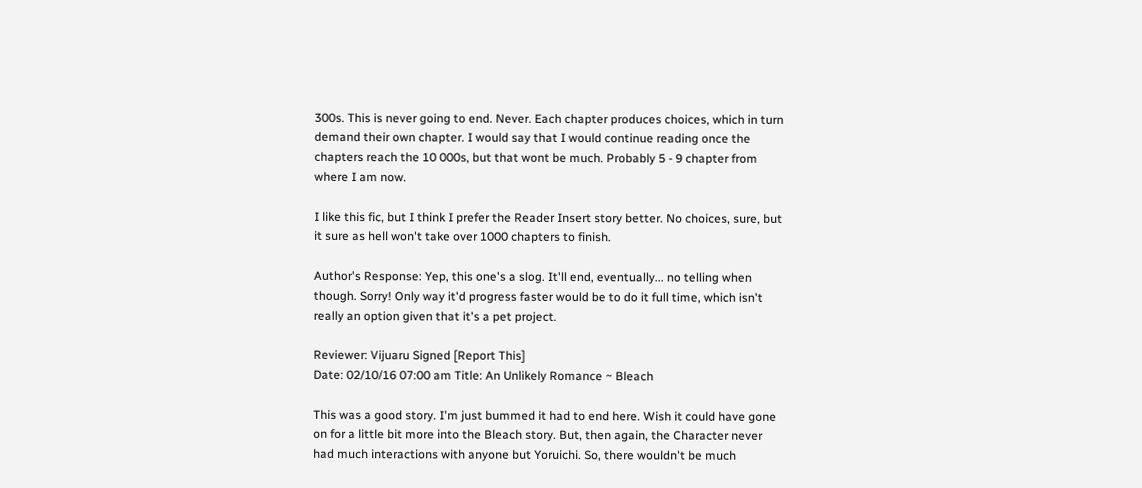300s. This is never going to end. Never. Each chapter produces choices, which in turn demand their own chapter. I would say that I would continue reading once the chapters reach the 10 000s, but that wont be much. Probably 5 - 9 chapter from where I am now.

I like this fic, but I think I prefer the Reader Insert story better. No choices, sure, but it sure as hell won't take over 1000 chapters to finish.

Author's Response: Yep, this one's a slog. It'll end, eventually... no telling when though. Sorry! Only way it'd progress faster would be to do it full time, which isn't really an option given that it's a pet project.

Reviewer: Vijuaru Signed [Report This]
Date: 02/10/16 07:00 am Title: An Unlikely Romance ~ Bleach

This was a good story. I'm just bummed it had to end here. Wish it could have gone on for a little bit more into the Bleach story. But, then again, the Character never had much interactions with anyone but Yoruichi. So, there wouldn't be much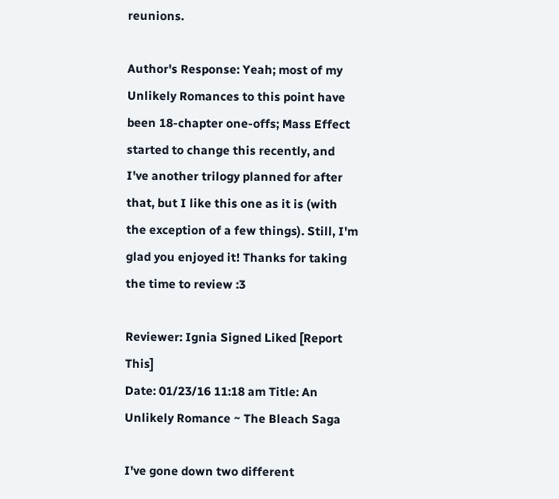reunions.

Author's Response: Yeah; most of my Unlikely Romances to this point have been 18-chapter one-offs; Mass Effect started to change this recently, and I've another trilogy planned for after that, but I like this one as it is (with the exception of a few things). Still, I'm glad you enjoyed it! Thanks for taking the time to review :3

Reviewer: Ignia Signed Liked [Report This]
Date: 01/23/16 11:18 am Title: An Unlikely Romance ~ The Bleach Saga

I've gone down two different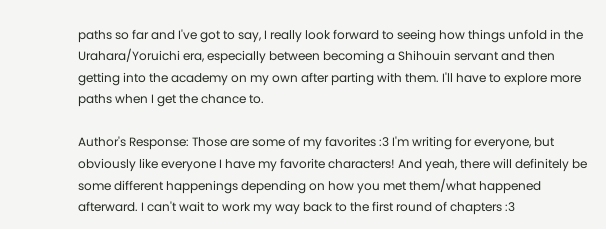paths so far and I've got to say, I really look forward to seeing how things unfold in the Urahara/Yoruichi era, especially between becoming a Shihouin servant and then getting into the academy on my own after parting with them. I'll have to explore more paths when I get the chance to.

Author's Response: Those are some of my favorites :3 I'm writing for everyone, but obviously like everyone I have my favorite characters! And yeah, there will definitely be some different happenings depending on how you met them/what happened afterward. I can't wait to work my way back to the first round of chapters :3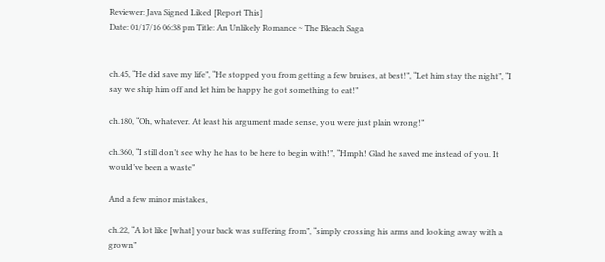Reviewer: Java Signed Liked [Report This]
Date: 01/17/16 06:38 pm Title: An Unlikely Romance ~ The Bleach Saga


ch.45, “He did save my life”, “He stopped you from getting a few bruises, at best!”, “Let him stay the night”, “I say we ship him off and let him be happy he got something to eat!”

ch.180, “Oh, whatever. At least his argument made sense, you were just plain wrong!”

ch.360, “I still don’t see why he has to be here to begin with!”, “Hmph! Glad he saved me instead of you. It would’ve been a waste”

And a few minor mistakes,

ch.22, “A lot like [what] your back was suffering from”, “simply crossing his arms and looking away with a grown”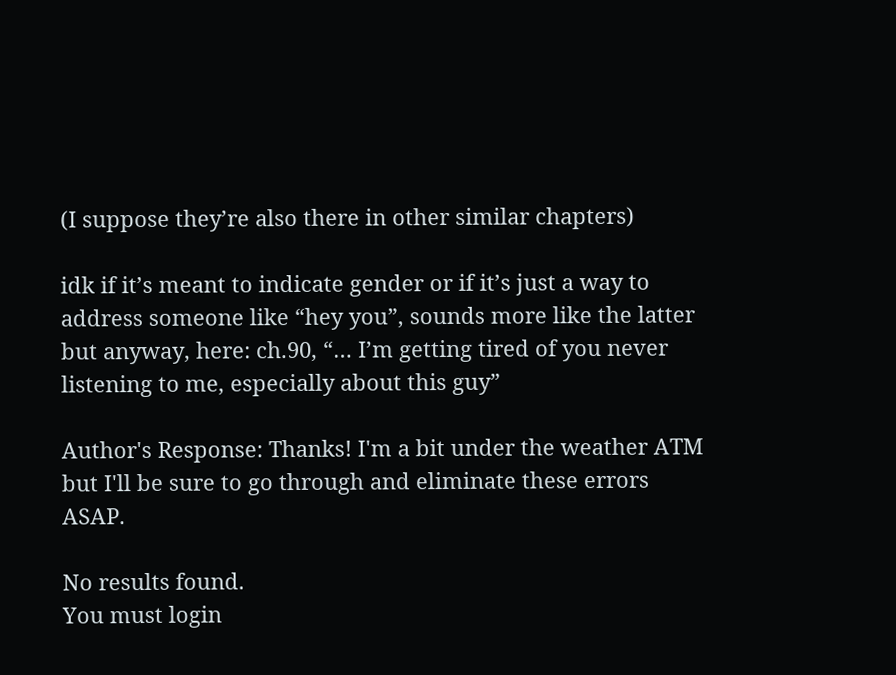(I suppose they’re also there in other similar chapters)

idk if it’s meant to indicate gender or if it’s just a way to address someone like “hey you”, sounds more like the latter but anyway, here: ch.90, “… I’m getting tired of you never listening to me, especially about this guy”

Author's Response: Thanks! I'm a bit under the weather ATM but I'll be sure to go through and eliminate these errors ASAP.

No results found.
You must login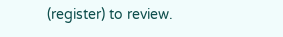(register) to review.